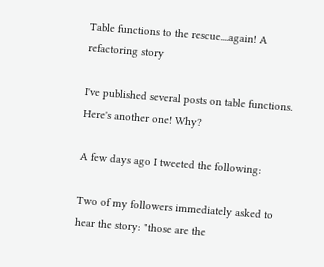Table functions to the rescue....again! A refactoring story

I've published several posts on table functions. Here's another one! Why?

A few days ago I tweeted the following:

Two of my followers immediately asked to hear the story: "those are the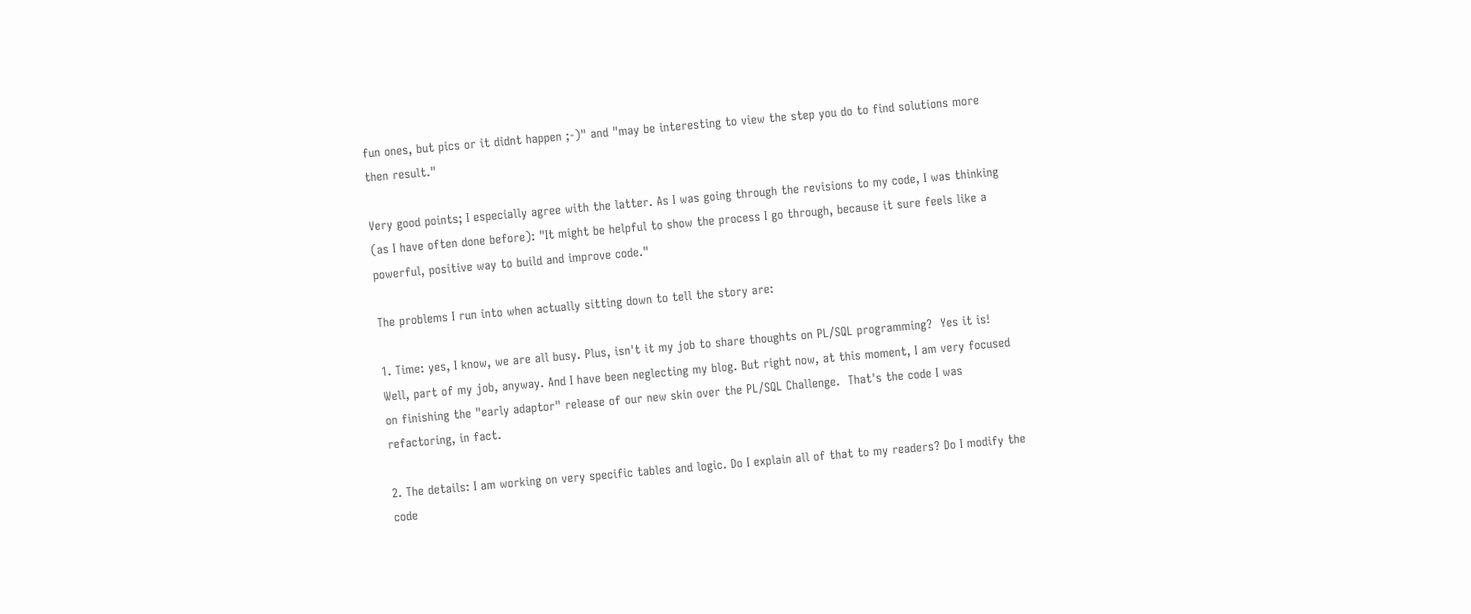fun ones, but pics or it didnt happen ;-)" and "may be interesting to view the step you do to find solutions more then result."

Very good points; I especially agree with the latter. As I was going through the revisions to my code, I was thinking (as I have often done before): "It might be helpful to show the process I go through, because it sure feels like a powerful, positive way to build and improve code."

The problems I run into when actually sitting down to tell the story are:

1. Time: yes, I know, we are all busy. Plus, isn't it my job to share thoughts on PL/SQL programming?  Yes it is! Well, part of my job, anyway. And I have been neglecting my blog. But right now, at this moment, I am very focused on finishing the "early adaptor" release of our new skin over the PL/SQL Challenge.  That's the code I was refactoring, in fact.

2. The details: I am working on very specific tables and logic. Do I explain all of that to my readers? Do I modify the code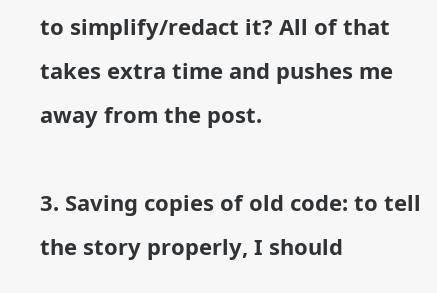to simplify/redact it? All of that takes extra time and pushes me away from the post.

3. Saving copies of old code: to tell the story properly, I should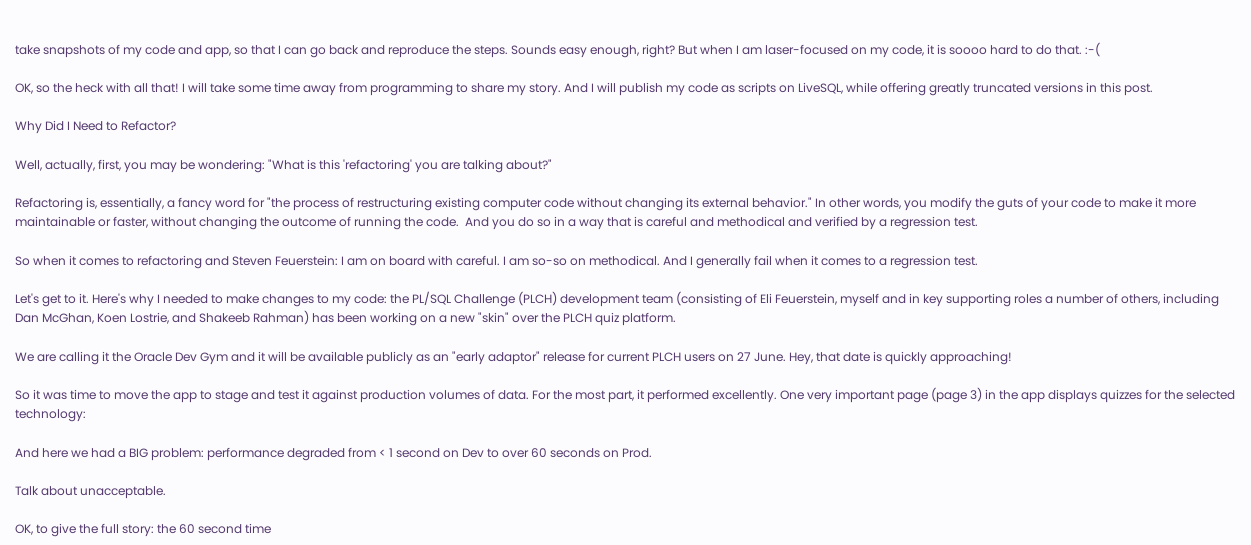take snapshots of my code and app, so that I can go back and reproduce the steps. Sounds easy enough, right? But when I am laser-focused on my code, it is soooo hard to do that. :-(

OK, so the heck with all that! I will take some time away from programming to share my story. And I will publish my code as scripts on LiveSQL, while offering greatly truncated versions in this post.

Why Did I Need to Refactor?

Well, actually, first, you may be wondering: "What is this 'refactoring' you are talking about?"

Refactoring is, essentially, a fancy word for "the process of restructuring existing computer code without changing its external behavior." In other words, you modify the guts of your code to make it more maintainable or faster, without changing the outcome of running the code.  And you do so in a way that is careful and methodical and verified by a regression test.

So when it comes to refactoring and Steven Feuerstein: I am on board with careful. I am so-so on methodical. And I generally fail when it comes to a regression test.

Let's get to it. Here's why I needed to make changes to my code: the PL/SQL Challenge (PLCH) development team (consisting of Eli Feuerstein, myself and in key supporting roles a number of others, including Dan McGhan, Koen Lostrie, and Shakeeb Rahman) has been working on a new "skin" over the PLCH quiz platform.

We are calling it the Oracle Dev Gym and it will be available publicly as an "early adaptor" release for current PLCH users on 27 June. Hey, that date is quickly approaching!

So it was time to move the app to stage and test it against production volumes of data. For the most part, it performed excellently. One very important page (page 3) in the app displays quizzes for the selected technology:

And here we had a BIG problem: performance degraded from < 1 second on Dev to over 60 seconds on Prod.

Talk about unacceptable.

OK, to give the full story: the 60 second time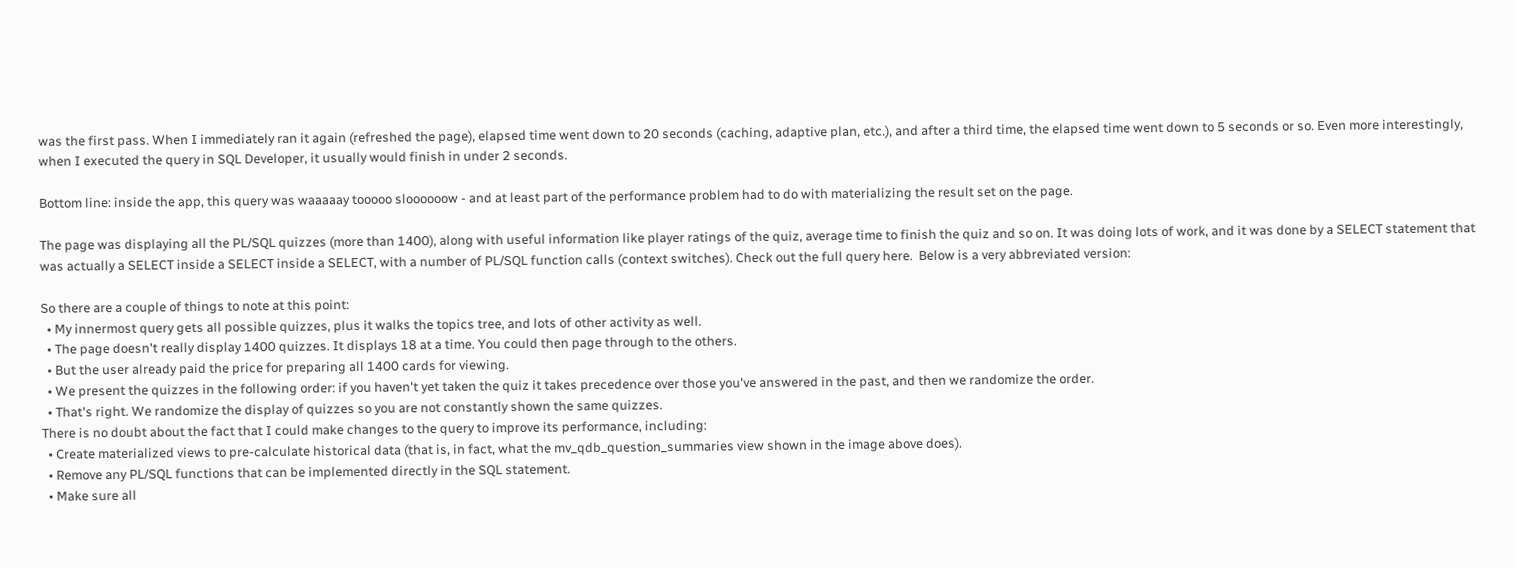was the first pass. When I immediately ran it again (refreshed the page), elapsed time went down to 20 seconds (caching, adaptive plan, etc.), and after a third time, the elapsed time went down to 5 seconds or so. Even more interestingly, when I executed the query in SQL Developer, it usually would finish in under 2 seconds.

Bottom line: inside the app, this query was waaaaay tooooo sloooooow - and at least part of the performance problem had to do with materializing the result set on the page.

The page was displaying all the PL/SQL quizzes (more than 1400), along with useful information like player ratings of the quiz, average time to finish the quiz and so on. It was doing lots of work, and it was done by a SELECT statement that was actually a SELECT inside a SELECT inside a SELECT, with a number of PL/SQL function calls (context switches). Check out the full query here.  Below is a very abbreviated version:

So there are a couple of things to note at this point:
  • My innermost query gets all possible quizzes, plus it walks the topics tree, and lots of other activity as well.
  • The page doesn't really display 1400 quizzes. It displays 18 at a time. You could then page through to the others.
  • But the user already paid the price for preparing all 1400 cards for viewing.
  • We present the quizzes in the following order: if you haven't yet taken the quiz it takes precedence over those you've answered in the past, and then we randomize the order.
  • That's right. We randomize the display of quizzes so you are not constantly shown the same quizzes.
There is no doubt about the fact that I could make changes to the query to improve its performance, including:
  • Create materialized views to pre-calculate historical data (that is, in fact, what the mv_qdb_question_summaries view shown in the image above does).
  • Remove any PL/SQL functions that can be implemented directly in the SQL statement.
  • Make sure all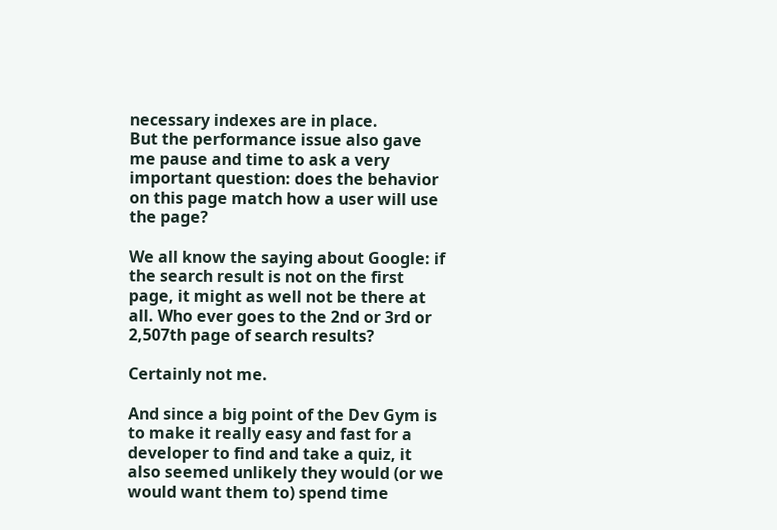necessary indexes are in place.
But the performance issue also gave me pause and time to ask a very important question: does the behavior on this page match how a user will use the page?

We all know the saying about Google: if the search result is not on the first page, it might as well not be there at all. Who ever goes to the 2nd or 3rd or 2,507th page of search results?

Certainly not me.

And since a big point of the Dev Gym is to make it really easy and fast for a developer to find and take a quiz, it also seemed unlikely they would (or we would want them to) spend time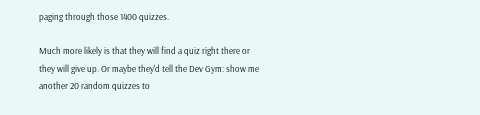paging through those 1400 quizzes.

Much more likely is that they will find a quiz right there or they will give up. Or maybe they'd tell the Dev Gym: show me another 20 random quizzes to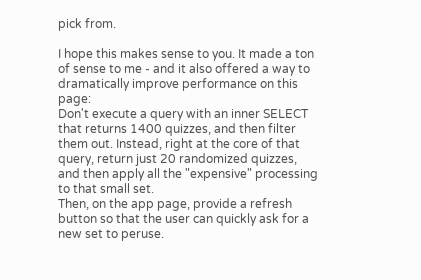pick from.

I hope this makes sense to you. It made a ton of sense to me - and it also offered a way to dramatically improve performance on this page:
Don't execute a query with an inner SELECT that returns 1400 quizzes, and then filter them out. Instead, right at the core of that query, return just 20 randomized quizzes, and then apply all the "expensive" processing to that small set.
Then, on the app page, provide a refresh button so that the user can quickly ask for a new set to peruse.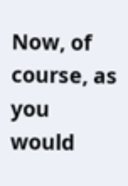Now, of course, as you would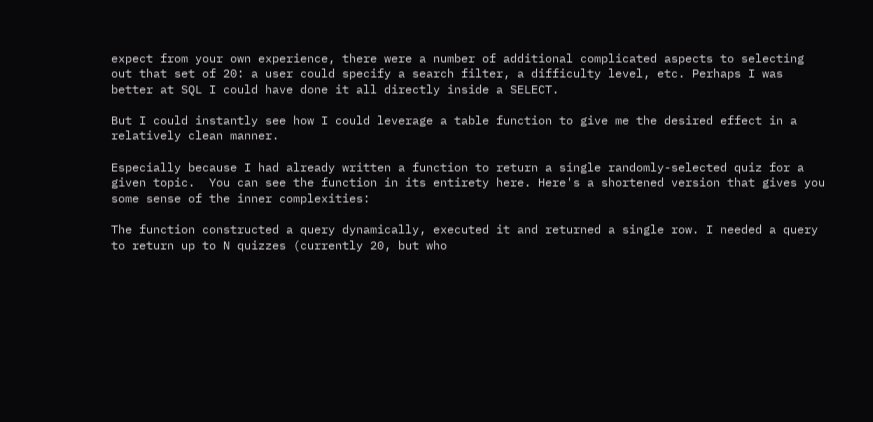expect from your own experience, there were a number of additional complicated aspects to selecting out that set of 20: a user could specify a search filter, a difficulty level, etc. Perhaps I was better at SQL I could have done it all directly inside a SELECT.

But I could instantly see how I could leverage a table function to give me the desired effect in a relatively clean manner.

Especially because I had already written a function to return a single randomly-selected quiz for a given topic.  You can see the function in its entirety here. Here's a shortened version that gives you some sense of the inner complexities:

The function constructed a query dynamically, executed it and returned a single row. I needed a query to return up to N quizzes (currently 20, but who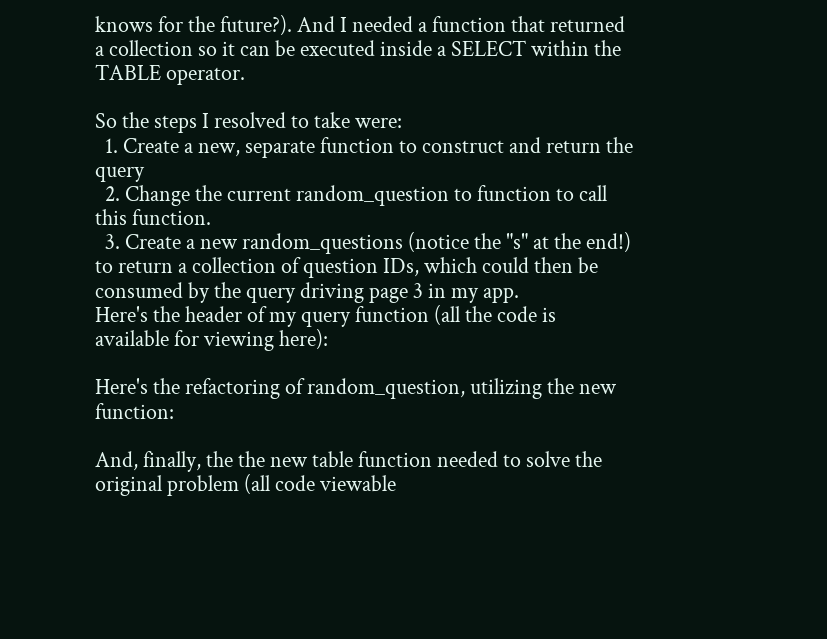knows for the future?). And I needed a function that returned a collection so it can be executed inside a SELECT within the TABLE operator.

So the steps I resolved to take were:
  1. Create a new, separate function to construct and return the query
  2. Change the current random_question to function to call this function.
  3. Create a new random_questions (notice the "s" at the end!) to return a collection of question IDs, which could then be consumed by the query driving page 3 in my app.
Here's the header of my query function (all the code is available for viewing here):

Here's the refactoring of random_question, utilizing the new function:

And, finally, the the new table function needed to solve the original problem (all code viewable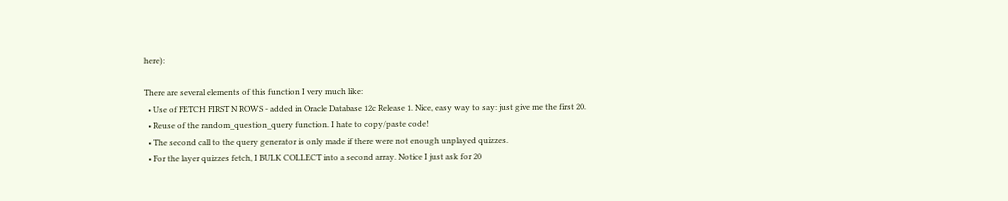here):

There are several elements of this function I very much like:
  • Use of FETCH FIRST N ROWS - added in Oracle Database 12c Release 1. Nice, easy way to say: just give me the first 20.
  • Reuse of the random_question_query function. I hate to copy/paste code!
  • The second call to the query generator is only made if there were not enough unplayed quizzes.
  • For the layer quizzes fetch, I BULK COLLECT into a second array. Notice I just ask for 20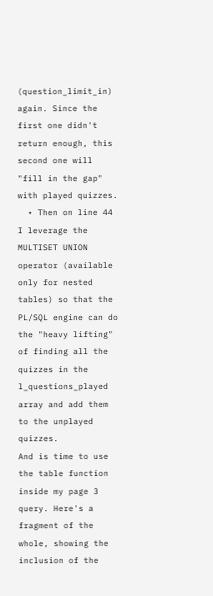(question_limit_in) again. Since the first one didn't return enough, this second one will "fill in the gap" with played quizzes.
  • Then on line 44 I leverage the MULTISET UNION operator (available only for nested tables) so that the PL/SQL engine can do the "heavy lifting" of finding all the quizzes in the l_questions_played array and add them to the unplayed quizzes.
And is time to use the table function inside my page 3 query. Here's a fragment of the whole, showing the inclusion of the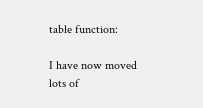table function:

I have now moved lots of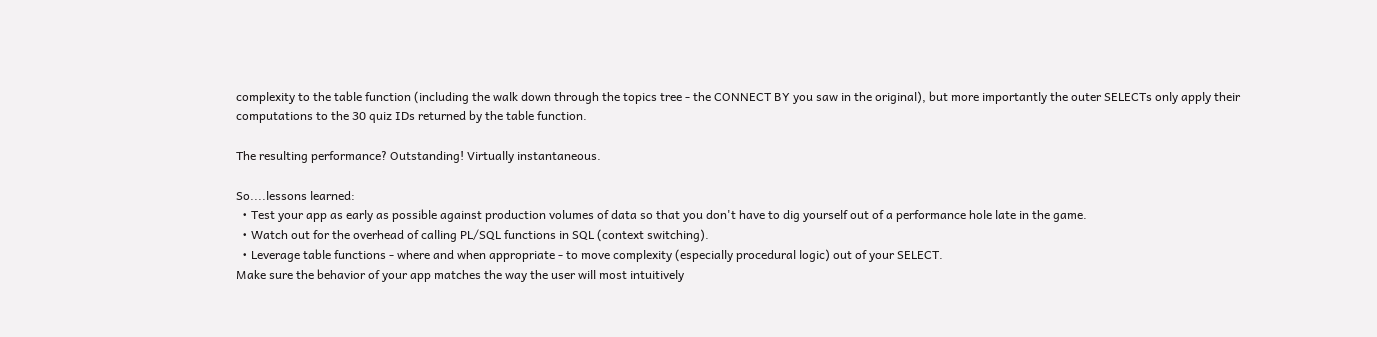complexity to the table function (including the walk down through the topics tree - the CONNECT BY you saw in the original), but more importantly the outer SELECTs only apply their computations to the 30 quiz IDs returned by the table function.

The resulting performance? Outstanding! Virtually instantaneous.

So....lessons learned:
  • Test your app as early as possible against production volumes of data so that you don't have to dig yourself out of a performance hole late in the game.
  • Watch out for the overhead of calling PL/SQL functions in SQL (context switching).
  • Leverage table functions - where and when appropriate - to move complexity (especially procedural logic) out of your SELECT.
Make sure the behavior of your app matches the way the user will most intuitively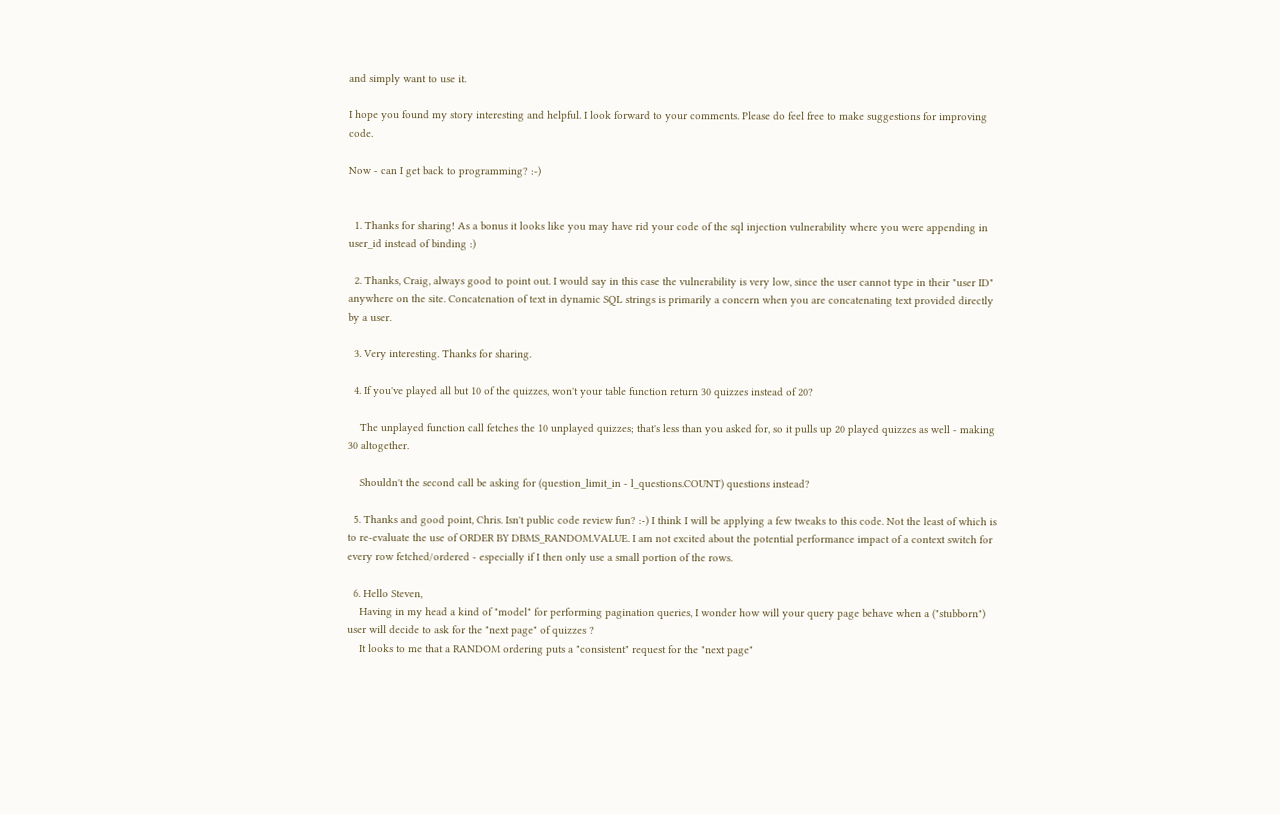and simply want to use it.

I hope you found my story interesting and helpful. I look forward to your comments. Please do feel free to make suggestions for improving code.

Now - can I get back to programming? :-)


  1. Thanks for sharing! As a bonus it looks like you may have rid your code of the sql injection vulnerability where you were appending in user_id instead of binding :)

  2. Thanks, Craig, always good to point out. I would say in this case the vulnerability is very low, since the user cannot type in their "user ID" anywhere on the site. Concatenation of text in dynamic SQL strings is primarily a concern when you are concatenating text provided directly by a user.

  3. Very interesting. Thanks for sharing.

  4. If you've played all but 10 of the quizzes, won't your table function return 30 quizzes instead of 20?

    The unplayed function call fetches the 10 unplayed quizzes; that's less than you asked for, so it pulls up 20 played quizzes as well - making 30 altogether.

    Shouldn't the second call be asking for (question_limit_in - l_questions.COUNT) questions instead?

  5. Thanks and good point, Chris. Isn't public code review fun? :-) I think I will be applying a few tweaks to this code. Not the least of which is to re-evaluate the use of ORDER BY DBMS_RANDOM.VALUE. I am not excited about the potential performance impact of a context switch for every row fetched/ordered - especially if I then only use a small portion of the rows.

  6. Hello Steven,
    Having in my head a kind of "model" for performing pagination queries, I wonder how will your query page behave when a ("stubborn") user will decide to ask for the "next page" of quizzes ?
    It looks to me that a RANDOM ordering puts a "consistent" request for the "next page"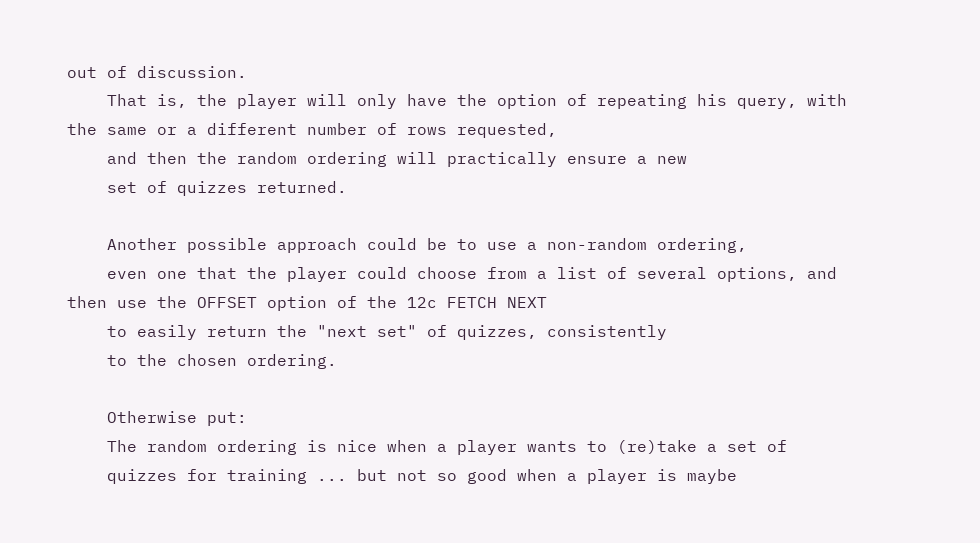out of discussion.
    That is, the player will only have the option of repeating his query, with the same or a different number of rows requested,
    and then the random ordering will practically ensure a new
    set of quizzes returned.

    Another possible approach could be to use a non-random ordering,
    even one that the player could choose from a list of several options, and then use the OFFSET option of the 12c FETCH NEXT
    to easily return the "next set" of quizzes, consistently
    to the chosen ordering.

    Otherwise put:
    The random ordering is nice when a player wants to (re)take a set of
    quizzes for training ... but not so good when a player is maybe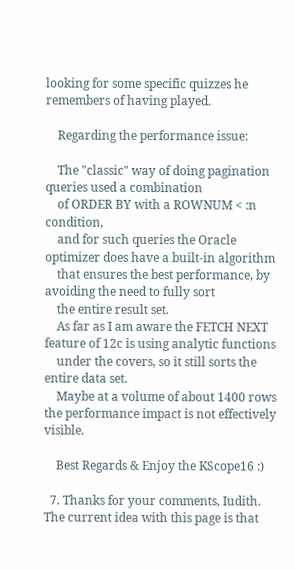looking for some specific quizzes he remembers of having played.

    Regarding the performance issue:

    The "classic" way of doing pagination queries used a combination
    of ORDER BY with a ROWNUM < :n condition,
    and for such queries the Oracle optimizer does have a built-in algorithm
    that ensures the best performance, by avoiding the need to fully sort
    the entire result set.
    As far as I am aware the FETCH NEXT feature of 12c is using analytic functions
    under the covers, so it still sorts the entire data set.
    Maybe at a volume of about 1400 rows the performance impact is not effectively visible.

    Best Regards & Enjoy the KScope16 :)

  7. Thanks for your comments, Iudith. The current idea with this page is that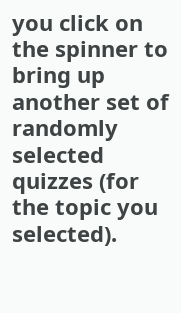you click on the spinner to bring up another set of randomly selected quizzes (for the topic you selected).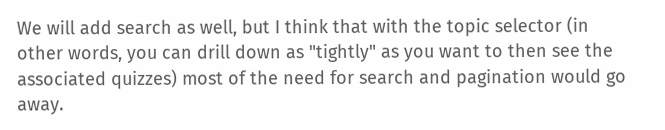We will add search as well, but I think that with the topic selector (in other words, you can drill down as "tightly" as you want to then see the associated quizzes) most of the need for search and pagination would go away.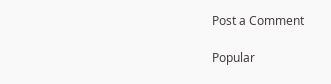Post a Comment

Popular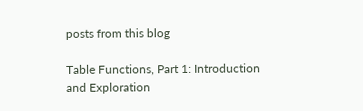posts from this blog

Table Functions, Part 1: Introduction and Exploration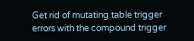Get rid of mutating table trigger errors with the compound trigger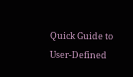Quick Guide to User-Defined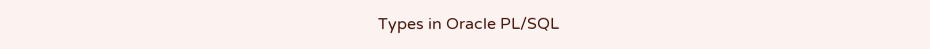Types in Oracle PL/SQL